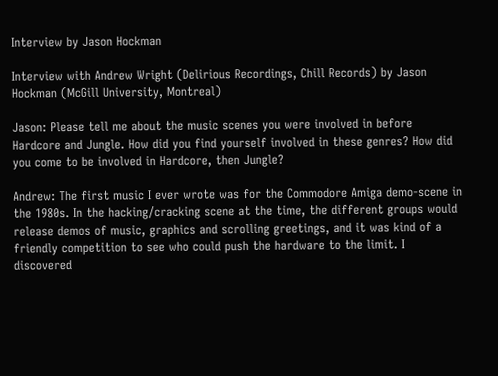Interview by Jason Hockman

Interview with Andrew Wright (Delirious Recordings, Chill Records) by Jason Hockman (McGill University, Montreal)

Jason: Please tell me about the music scenes you were involved in before Hardcore and Jungle. How did you find yourself involved in these genres? How did you come to be involved in Hardcore, then Jungle?

Andrew: The first music I ever wrote was for the Commodore Amiga demo-scene in the 1980s. In the hacking/cracking scene at the time, the different groups would release demos of music, graphics and scrolling greetings, and it was kind of a friendly competition to see who could push the hardware to the limit. I discovered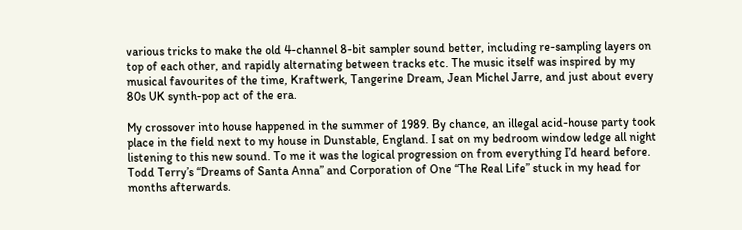various tricks to make the old 4-channel 8-bit sampler sound better, including re-sampling layers on top of each other, and rapidly alternating between tracks etc. The music itself was inspired by my musical favourites of the time, Kraftwerk, Tangerine Dream, Jean Michel Jarre, and just about every 80s UK synth-pop act of the era.

My crossover into house happened in the summer of 1989. By chance, an illegal acid-house party took place in the field next to my house in Dunstable, England. I sat on my bedroom window ledge all night listening to this new sound. To me it was the logical progression on from everything I’d heard before. Todd Terry’s “Dreams of Santa Anna” and Corporation of One “The Real Life” stuck in my head for months afterwards.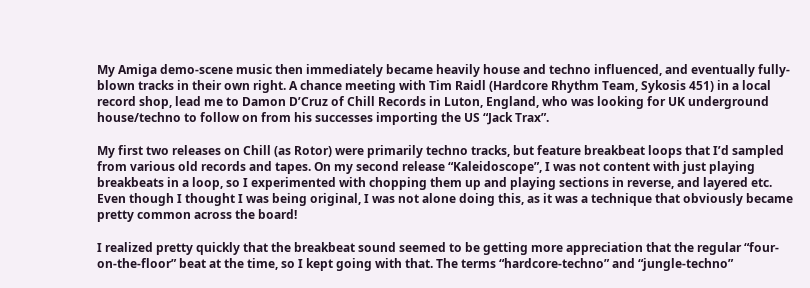My Amiga demo-scene music then immediately became heavily house and techno influenced, and eventually fully-blown tracks in their own right. A chance meeting with Tim Raidl (Hardcore Rhythm Team, Sykosis 451) in a local record shop, lead me to Damon D’Cruz of Chill Records in Luton, England, who was looking for UK underground house/techno to follow on from his successes importing the US “Jack Trax”.

My first two releases on Chill (as Rotor) were primarily techno tracks, but feature breakbeat loops that I’d sampled from various old records and tapes. On my second release “Kaleidoscope”, I was not content with just playing breakbeats in a loop, so I experimented with chopping them up and playing sections in reverse, and layered etc. Even though I thought I was being original, I was not alone doing this, as it was a technique that obviously became pretty common across the board!

I realized pretty quickly that the breakbeat sound seemed to be getting more appreciation that the regular “four-on-the-floor” beat at the time, so I kept going with that. The terms “hardcore-techno” and “jungle-techno”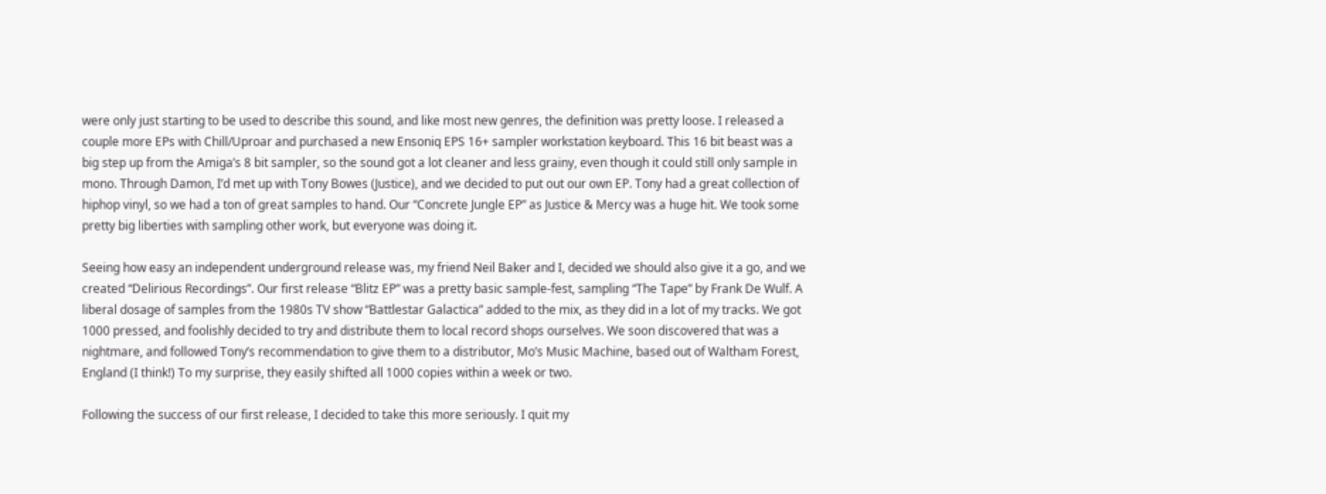were only just starting to be used to describe this sound, and like most new genres, the definition was pretty loose. I released a couple more EPs with Chill/Uproar and purchased a new Ensoniq EPS 16+ sampler workstation keyboard. This 16 bit beast was a big step up from the Amiga’s 8 bit sampler, so the sound got a lot cleaner and less grainy, even though it could still only sample in mono. Through Damon, I’d met up with Tony Bowes (Justice), and we decided to put out our own EP. Tony had a great collection of hiphop vinyl, so we had a ton of great samples to hand. Our “Concrete Jungle EP” as Justice & Mercy was a huge hit. We took some pretty big liberties with sampling other work, but everyone was doing it.

Seeing how easy an independent underground release was, my friend Neil Baker and I, decided we should also give it a go, and we created “Delirious Recordings”. Our first release “Blitz EP” was a pretty basic sample-fest, sampling “The Tape” by Frank De Wulf. A liberal dosage of samples from the 1980s TV show “Battlestar Galactica” added to the mix, as they did in a lot of my tracks. We got 1000 pressed, and foolishly decided to try and distribute them to local record shops ourselves. We soon discovered that was a nightmare, and followed Tony’s recommendation to give them to a distributor, Mo’s Music Machine, based out of Waltham Forest, England (I think!) To my surprise, they easily shifted all 1000 copies within a week or two.

Following the success of our first release, I decided to take this more seriously. I quit my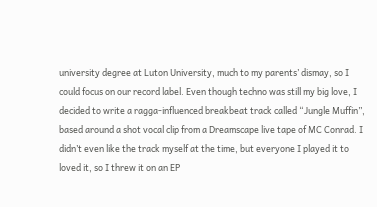university degree at Luton University, much to my parents’ dismay, so I could focus on our record label. Even though techno was still my big love, I decided to write a ragga-influenced breakbeat track called “Jungle Muffin”, based around a shot vocal clip from a Dreamscape live tape of MC Conrad. I didn’t even like the track myself at the time, but everyone I played it to loved it, so I threw it on an EP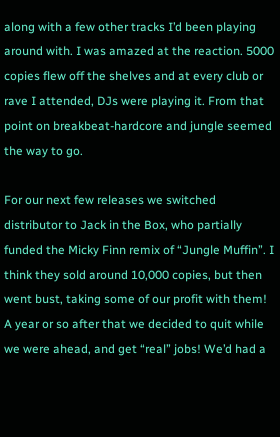along with a few other tracks I’d been playing around with. I was amazed at the reaction. 5000 copies flew off the shelves and at every club or rave I attended, DJs were playing it. From that point on breakbeat-hardcore and jungle seemed the way to go.

For our next few releases we switched distributor to Jack in the Box, who partially funded the Micky Finn remix of “Jungle Muffin”. I think they sold around 10,000 copies, but then went bust, taking some of our profit with them! A year or so after that we decided to quit while we were ahead, and get “real” jobs! We’d had a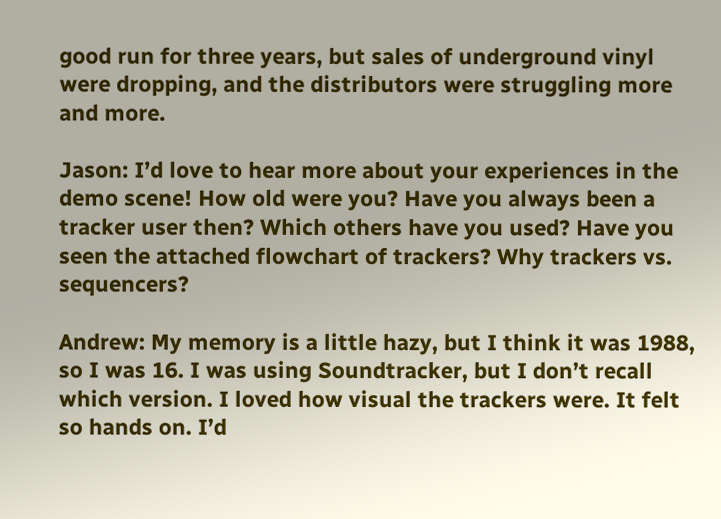good run for three years, but sales of underground vinyl were dropping, and the distributors were struggling more and more.

Jason: I’d love to hear more about your experiences in the demo scene! How old were you? Have you always been a tracker user then? Which others have you used? Have you seen the attached flowchart of trackers? Why trackers vs. sequencers?

Andrew: My memory is a little hazy, but I think it was 1988, so I was 16. I was using Soundtracker, but I don’t recall which version. I loved how visual the trackers were. It felt so hands on. I’d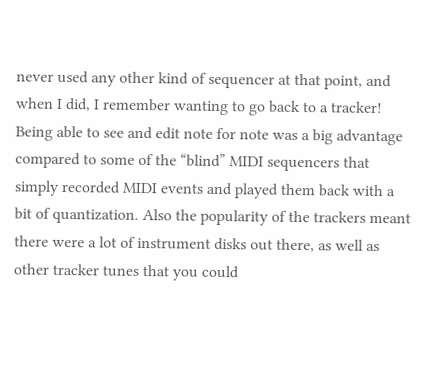never used any other kind of sequencer at that point, and when I did, I remember wanting to go back to a tracker! Being able to see and edit note for note was a big advantage compared to some of the “blind” MIDI sequencers that simply recorded MIDI events and played them back with a bit of quantization. Also the popularity of the trackers meant there were a lot of instrument disks out there, as well as other tracker tunes that you could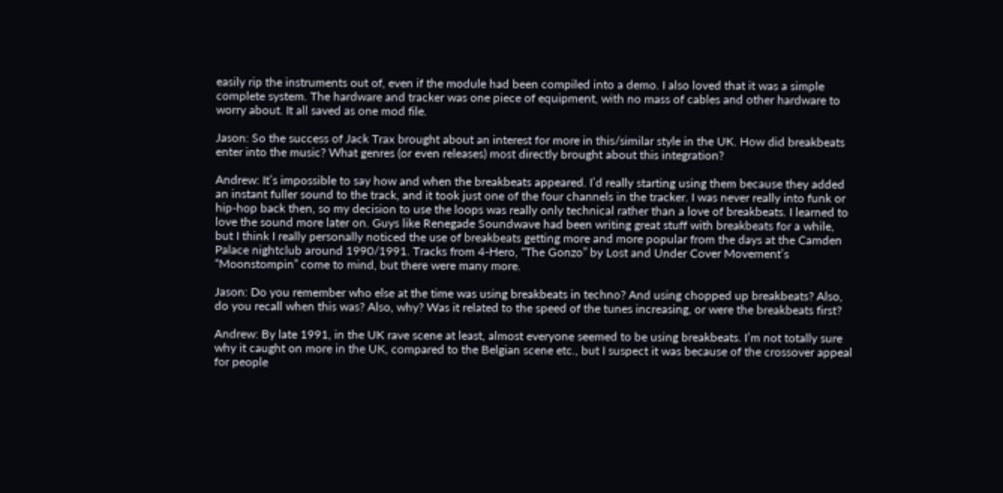easily rip the instruments out of, even if the module had been compiled into a demo. I also loved that it was a simple complete system. The hardware and tracker was one piece of equipment, with no mass of cables and other hardware to worry about. It all saved as one mod file.

Jason: So the success of Jack Trax brought about an interest for more in this/similar style in the UK. How did breakbeats enter into the music? What genres (or even releases) most directly brought about this integration?

Andrew: It’s impossible to say how and when the breakbeats appeared. I’d really starting using them because they added an instant fuller sound to the track, and it took just one of the four channels in the tracker. I was never really into funk or hip-hop back then, so my decision to use the loops was really only technical rather than a love of breakbeats. I learned to love the sound more later on. Guys like Renegade Soundwave had been writing great stuff with breakbeats for a while, but I think I really personally noticed the use of breakbeats getting more and more popular from the days at the Camden Palace nightclub around 1990/1991. Tracks from 4-Hero, “The Gonzo” by Lost and Under Cover Movement’s “Moonstompin” come to mind, but there were many more.

Jason: Do you remember who else at the time was using breakbeats in techno? And using chopped up breakbeats? Also, do you recall when this was? Also, why? Was it related to the speed of the tunes increasing, or were the breakbeats first?

Andrew: By late 1991, in the UK rave scene at least, almost everyone seemed to be using breakbeats. I’m not totally sure why it caught on more in the UK, compared to the Belgian scene etc., but I suspect it was because of the crossover appeal for people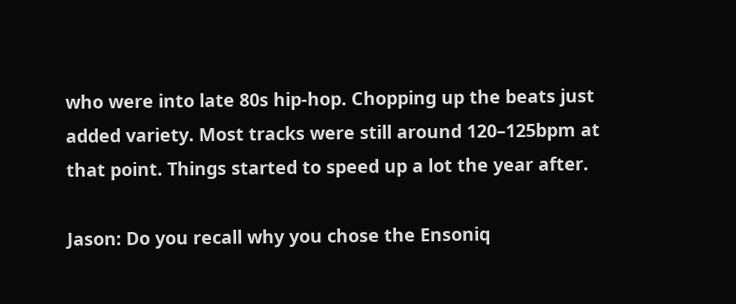who were into late 80s hip-hop. Chopping up the beats just added variety. Most tracks were still around 120–125bpm at that point. Things started to speed up a lot the year after.

Jason: Do you recall why you chose the Ensoniq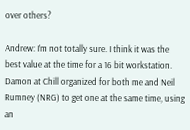over others?

Andrew: I’m not totally sure. I think it was the best value at the time for a 16 bit workstation. Damon at Chill organized for both me and Neil Rumney (NRG) to get one at the same time, using an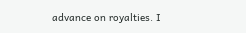advance on royalties. I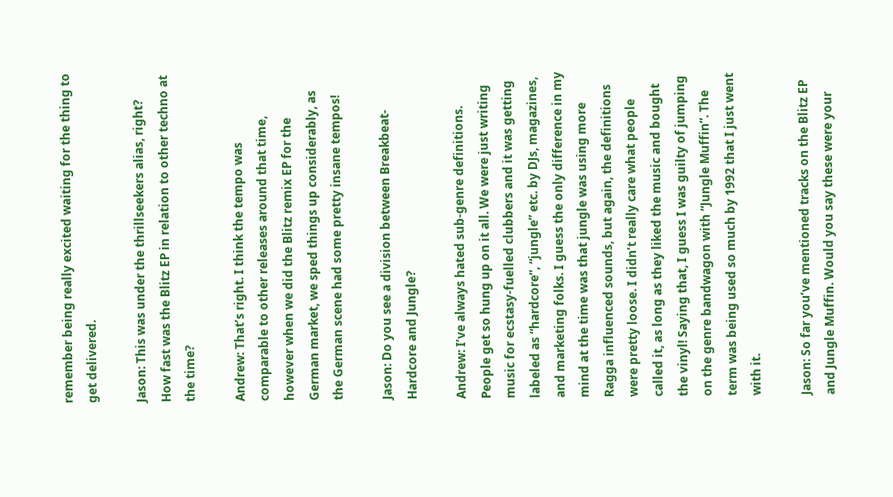remember being really excited waiting for the thing to get delivered.

Jason: This was under the thrillseekers alias, right? How fast was the Blitz EP in relation to other techno at the time?

Andrew: That’s right. I think the tempo was comparable to other releases around that time, however when we did the Blitz remix EP for the German market, we sped things up considerably, as the German scene had some pretty insane tempos!

Jason: Do you see a division between Breakbeat-Hardcore and Jungle?

Andrew: I’ve always hated sub-genre definitions. People get so hung up on it all. We were just writing music for ecstasy-fuelled clubbers and it was getting labeled as “hardcore”, “jungle” etc. by DJs, magazines, and marketing folks. I guess the only difference in my mind at the time was that jungle was using more Ragga influenced sounds, but again, the definitions were pretty loose. I didn’t really care what people called it, as long as they liked the music and bought the vinyl! Saying that, I guess I was guilty of jumping on the genre bandwagon with “Jungle Muffin”. The term was being used so much by 1992 that I just went with it.

Jason: So far you’ve mentioned tracks on the Blitz EP and Jungle Muffin. Would you say these were your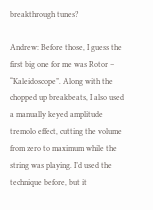breakthrough tunes?

Andrew: Before those, I guess the first big one for me was Rotor – “Kaleidoscope”. Along with the chopped up breakbeats, I also used a manually keyed amplitude tremolo effect, cutting the volume from zero to maximum while the string was playing. I’d used the technique before, but it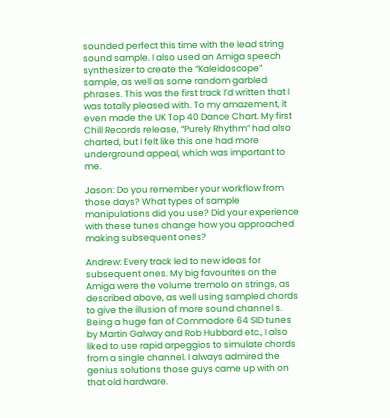sounded perfect this time with the lead string sound sample. I also used an Amiga speech synthesizer to create the “Kaleidoscope” sample, as well as some random garbled phrases. This was the first track I’d written that I was totally pleased with. To my amazement, it even made the UK Top 40 Dance Chart. My first Chill Records release, “Purely Rhythm” had also charted, but I felt like this one had more underground appeal, which was important to me.

Jason: Do you remember your workflow from those days? What types of sample manipulations did you use? Did your experience with these tunes change how you approached making subsequent ones?

Andrew: Every track led to new ideas for subsequent ones. My big favourites on the Amiga were the volume tremolo on strings, as described above, as well using sampled chords to give the illusion of more sound channel s. Being a huge fan of Commodore 64 SID tunes by Martin Galway and Rob Hubbard etc., I also liked to use rapid arpeggios to simulate chords from a single channel. I always admired the genius solutions those guys came up with on that old hardware.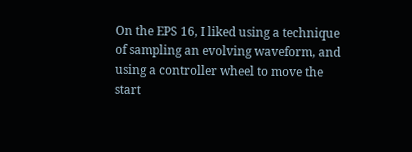On the EPS 16, I liked using a technique of sampling an evolving waveform, and using a controller wheel to move the start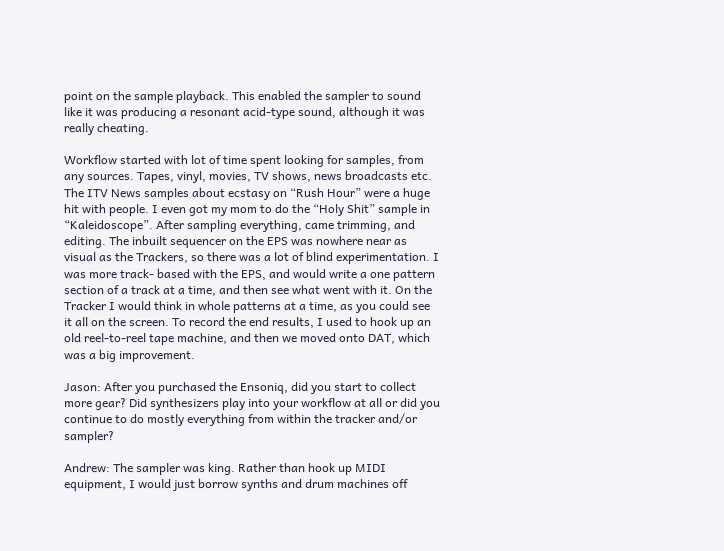point on the sample playback. This enabled the sampler to sound like it was producing a resonant acid-type sound, although it was really cheating.

Workflow started with lot of time spent looking for samples, from any sources. Tapes, vinyl, movies, TV shows, news broadcasts etc. The ITV News samples about ecstasy on “Rush Hour” were a huge hit with people. I even got my mom to do the “Holy Shit” sample in “Kaleidoscope”. After sampling everything, came trimming, and editing. The inbuilt sequencer on the EPS was nowhere near as visual as the Trackers, so there was a lot of blind experimentation. I was more track- based with the EPS, and would write a one pattern section of a track at a time, and then see what went with it. On the Tracker I would think in whole patterns at a time, as you could see it all on the screen. To record the end results, I used to hook up an old reel-to-reel tape machine, and then we moved onto DAT, which was a big improvement.

Jason: After you purchased the Ensoniq, did you start to collect more gear? Did synthesizers play into your workflow at all or did you continue to do mostly everything from within the tracker and/or sampler?

Andrew: The sampler was king. Rather than hook up MIDI equipment, I would just borrow synths and drum machines off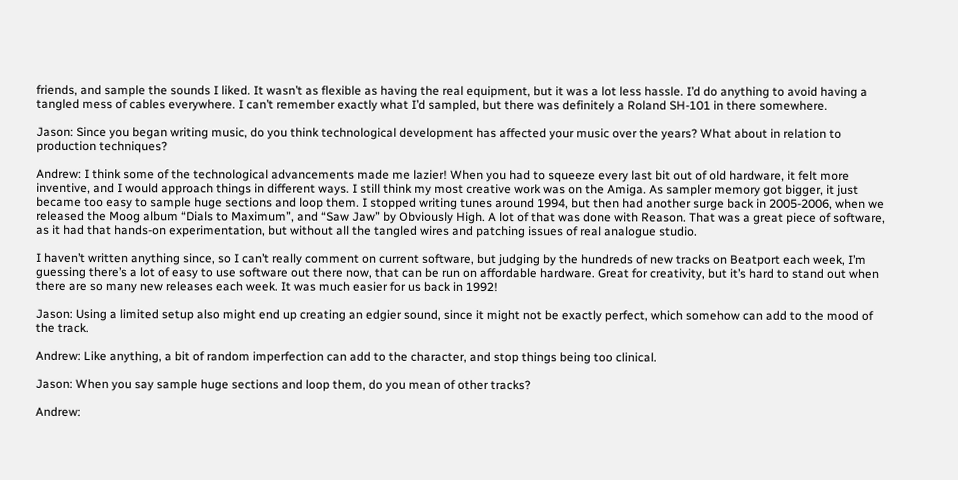friends, and sample the sounds I liked. It wasn’t as flexible as having the real equipment, but it was a lot less hassle. I’d do anything to avoid having a tangled mess of cables everywhere. I can’t remember exactly what I’d sampled, but there was definitely a Roland SH-101 in there somewhere.

Jason: Since you began writing music, do you think technological development has affected your music over the years? What about in relation to production techniques?

Andrew: I think some of the technological advancements made me lazier! When you had to squeeze every last bit out of old hardware, it felt more inventive, and I would approach things in different ways. I still think my most creative work was on the Amiga. As sampler memory got bigger, it just became too easy to sample huge sections and loop them. I stopped writing tunes around 1994, but then had another surge back in 2005-2006, when we released the Moog album “Dials to Maximum”, and “Saw Jaw” by Obviously High. A lot of that was done with Reason. That was a great piece of software, as it had that hands-on experimentation, but without all the tangled wires and patching issues of real analogue studio.

I haven’t written anything since, so I can’t really comment on current software, but judging by the hundreds of new tracks on Beatport each week, I’m guessing there’s a lot of easy to use software out there now, that can be run on affordable hardware. Great for creativity, but it’s hard to stand out when there are so many new releases each week. It was much easier for us back in 1992!

Jason: Using a limited setup also might end up creating an edgier sound, since it might not be exactly perfect, which somehow can add to the mood of the track.

Andrew: Like anything, a bit of random imperfection can add to the character, and stop things being too clinical.

Jason: When you say sample huge sections and loop them, do you mean of other tracks?

Andrew: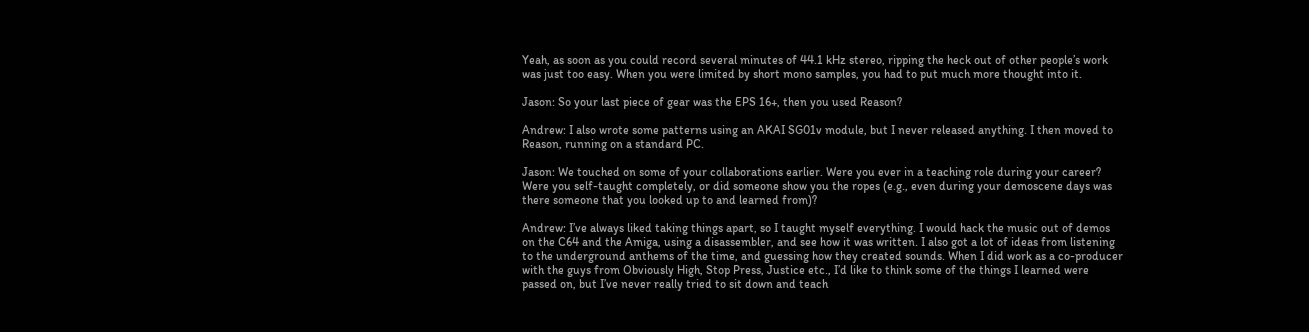Yeah, as soon as you could record several minutes of 44.1 kHz stereo, ripping the heck out of other people’s work was just too easy. When you were limited by short mono samples, you had to put much more thought into it.

Jason: So your last piece of gear was the EPS 16+, then you used Reason?

Andrew: I also wrote some patterns using an AKAI SG01v module, but I never released anything. I then moved to Reason, running on a standard PC.

Jason: We touched on some of your collaborations earlier. Were you ever in a teaching role during your career? Were you self-taught completely, or did someone show you the ropes (e.g., even during your demoscene days was there someone that you looked up to and learned from)?

Andrew: I’ve always liked taking things apart, so I taught myself everything. I would hack the music out of demos on the C64 and the Amiga, using a disassembler, and see how it was written. I also got a lot of ideas from listening to the underground anthems of the time, and guessing how they created sounds. When I did work as a co-producer with the guys from Obviously High, Stop Press, Justice etc., I’d like to think some of the things I learned were passed on, but I’ve never really tried to sit down and teach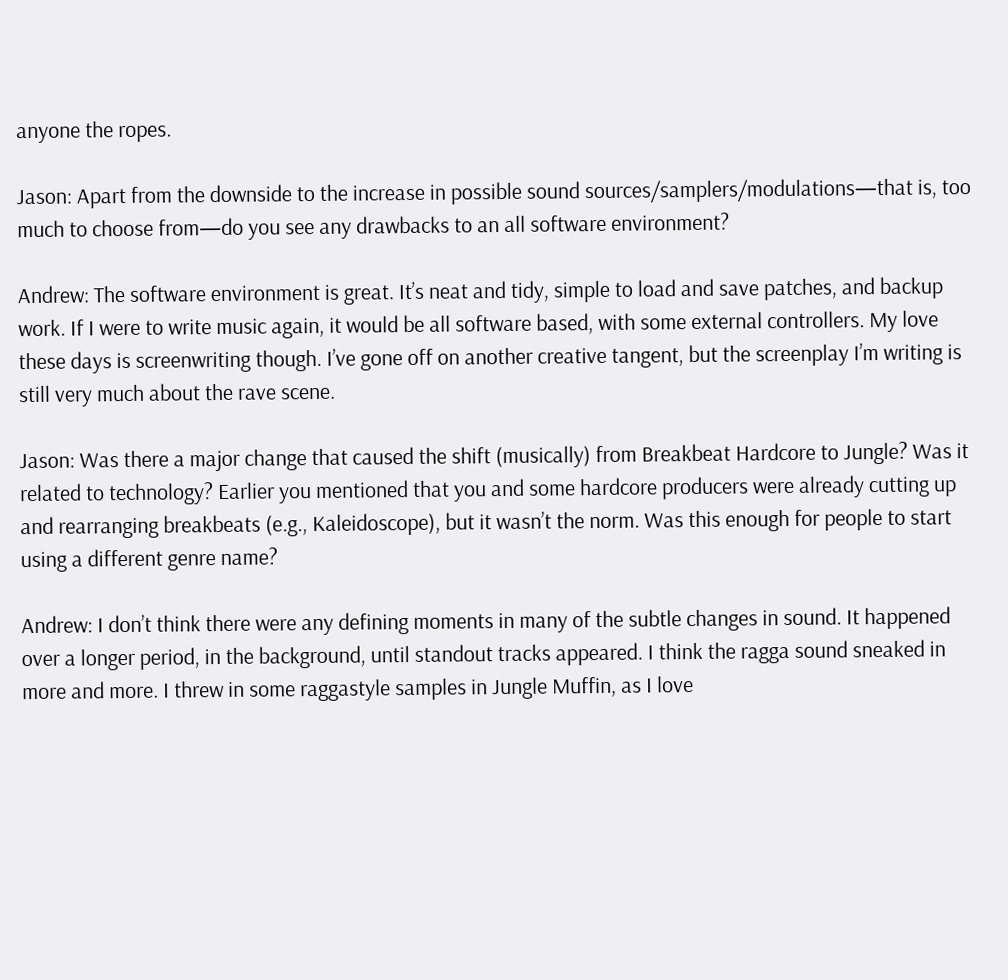anyone the ropes.

Jason: Apart from the downside to the increase in possible sound sources/samplers/modulations—that is, too much to choose from—do you see any drawbacks to an all software environment?

Andrew: The software environment is great. It’s neat and tidy, simple to load and save patches, and backup work. If I were to write music again, it would be all software based, with some external controllers. My love these days is screenwriting though. I’ve gone off on another creative tangent, but the screenplay I’m writing is still very much about the rave scene.

Jason: Was there a major change that caused the shift (musically) from Breakbeat Hardcore to Jungle? Was it related to technology? Earlier you mentioned that you and some hardcore producers were already cutting up and rearranging breakbeats (e.g., Kaleidoscope), but it wasn’t the norm. Was this enough for people to start using a different genre name?

Andrew: I don’t think there were any defining moments in many of the subtle changes in sound. It happened over a longer period, in the background, until standout tracks appeared. I think the ragga sound sneaked in more and more. I threw in some raggastyle samples in Jungle Muffin, as I love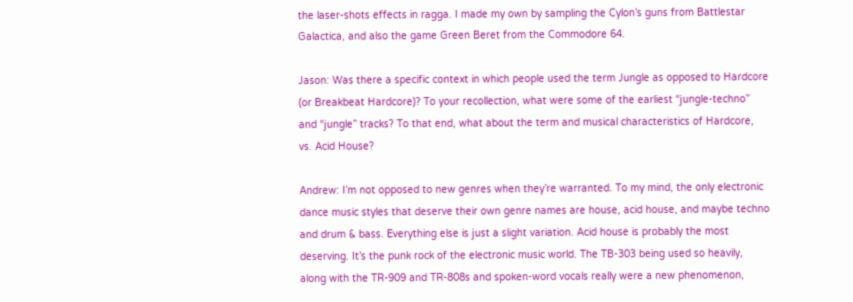the laser-shots effects in ragga. I made my own by sampling the Cylon’s guns from Battlestar Galactica, and also the game Green Beret from the Commodore 64.

Jason: Was there a specific context in which people used the term Jungle as opposed to Hardcore (or Breakbeat Hardcore)? To your recollection, what were some of the earliest “jungle-techno” and “jungle” tracks? To that end, what about the term and musical characteristics of Hardcore, vs. Acid House?

Andrew: I’m not opposed to new genres when they’re warranted. To my mind, the only electronic dance music styles that deserve their own genre names are house, acid house, and maybe techno and drum & bass. Everything else is just a slight variation. Acid house is probably the most deserving. It’s the punk rock of the electronic music world. The TB-303 being used so heavily, along with the TR-909 and TR-808s and spoken-word vocals really were a new phenomenon,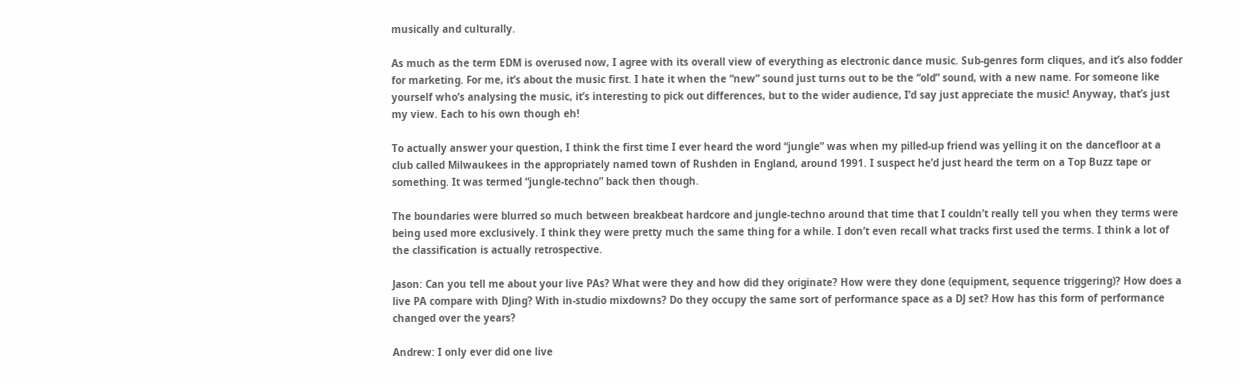musically and culturally.

As much as the term EDM is overused now, I agree with its overall view of everything as electronic dance music. Sub-genres form cliques, and it’s also fodder for marketing. For me, it’s about the music first. I hate it when the “new” sound just turns out to be the “old” sound, with a new name. For someone like yourself who’s analysing the music, it’s interesting to pick out differences, but to the wider audience, I’d say just appreciate the music! Anyway, that’s just my view. Each to his own though eh!

To actually answer your question, I think the first time I ever heard the word “jungle” was when my pilled-up friend was yelling it on the dancefloor at a club called Milwaukees in the appropriately named town of Rushden in England, around 1991. I suspect he’d just heard the term on a Top Buzz tape or something. It was termed “jungle-techno” back then though.

The boundaries were blurred so much between breakbeat hardcore and jungle-techno around that time that I couldn’t really tell you when they terms were being used more exclusively. I think they were pretty much the same thing for a while. I don’t even recall what tracks first used the terms. I think a lot of the classification is actually retrospective.

Jason: Can you tell me about your live PAs? What were they and how did they originate? How were they done (equipment, sequence triggering)? How does a live PA compare with DJing? With in-studio mixdowns? Do they occupy the same sort of performance space as a DJ set? How has this form of performance changed over the years?

Andrew: I only ever did one live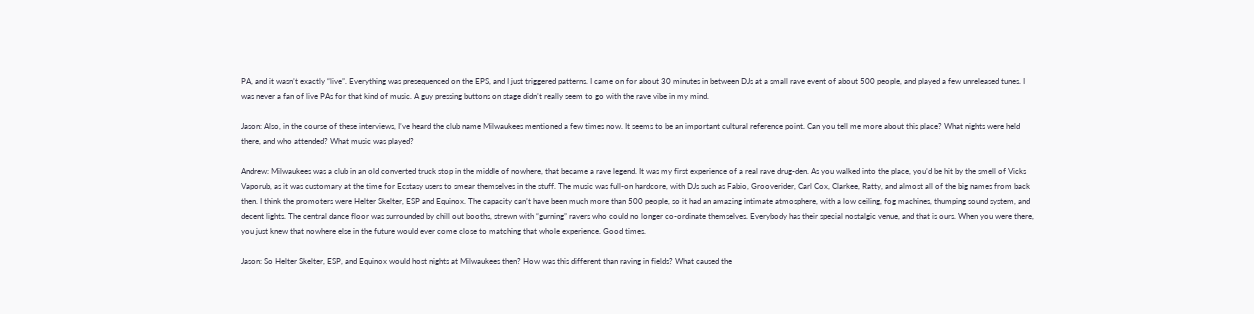PA, and it wasn’t exactly “live”. Everything was presequenced on the EPS, and I just triggered patterns. I came on for about 30 minutes in between DJs at a small rave event of about 500 people, and played a few unreleased tunes. I was never a fan of live PAs for that kind of music. A guy pressing buttons on stage didn’t really seem to go with the rave vibe in my mind.

Jason: Also, in the course of these interviews, I’ve heard the club name Milwaukees mentioned a few times now. It seems to be an important cultural reference point. Can you tell me more about this place? What nights were held there, and who attended? What music was played?

Andrew: Milwaukees was a club in an old converted truck stop in the middle of nowhere, that became a rave legend. It was my first experience of a real rave drug-den. As you walked into the place, you’d be hit by the smell of Vicks Vaporub, as it was customary at the time for Ecstasy users to smear themselves in the stuff. The music was full-on hardcore, with DJs such as Fabio, Grooverider, Carl Cox, Clarkee, Ratty, and almost all of the big names from back then. I think the promoters were Helter Skelter, ESP and Equinox. The capacity can’t have been much more than 500 people, so it had an amazing intimate atmosphere, with a low ceiling, fog machines, thumping sound system, and decent lights. The central dance floor was surrounded by chill out booths, strewn with “gurning” ravers who could no longer co-ordinate themselves. Everybody has their special nostalgic venue, and that is ours. When you were there, you just knew that nowhere else in the future would ever come close to matching that whole experience. Good times.

Jason: So Helter Skelter, ESP, and Equinox would host nights at Milwaukees then? How was this different than raving in fields? What caused the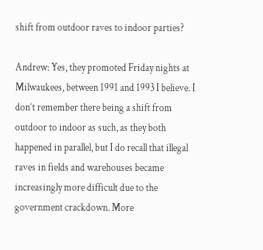shift from outdoor raves to indoor parties?

Andrew: Yes, they promoted Friday nights at Milwaukees, between 1991 and 1993 I believe. I don’t remember there being a shift from outdoor to indoor as such, as they both happened in parallel, but I do recall that illegal raves in fields and warehouses became increasingly more difficult due to the government crackdown. More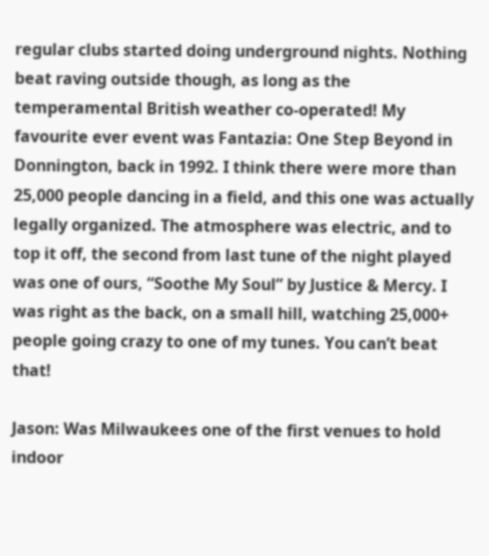regular clubs started doing underground nights. Nothing beat raving outside though, as long as the temperamental British weather co-operated! My favourite ever event was Fantazia: One Step Beyond in Donnington, back in 1992. I think there were more than 25,000 people dancing in a field, and this one was actually legally organized. The atmosphere was electric, and to top it off, the second from last tune of the night played was one of ours, “Soothe My Soul” by Justice & Mercy. I was right as the back, on a small hill, watching 25,000+ people going crazy to one of my tunes. You can’t beat that!

Jason: Was Milwaukees one of the first venues to hold indoor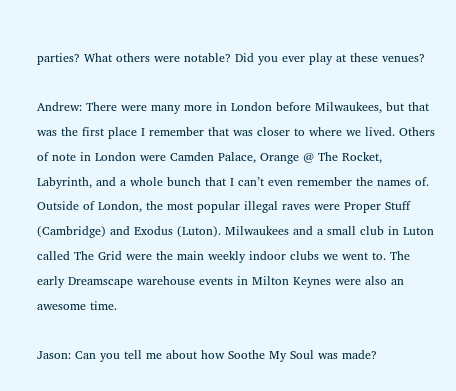parties? What others were notable? Did you ever play at these venues?

Andrew: There were many more in London before Milwaukees, but that was the first place I remember that was closer to where we lived. Others of note in London were Camden Palace, Orange @ The Rocket, Labyrinth, and a whole bunch that I can’t even remember the names of. Outside of London, the most popular illegal raves were Proper Stuff (Cambridge) and Exodus (Luton). Milwaukees and a small club in Luton called The Grid were the main weekly indoor clubs we went to. The early Dreamscape warehouse events in Milton Keynes were also an awesome time.

Jason: Can you tell me about how Soothe My Soul was made?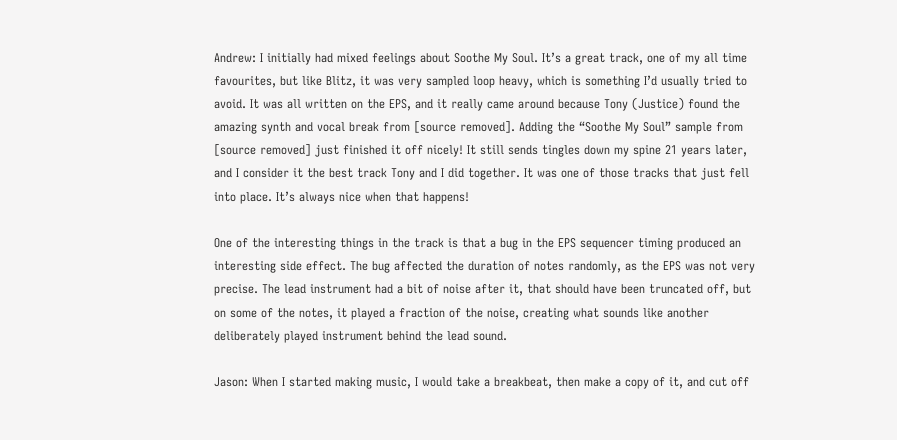Andrew: I initially had mixed feelings about Soothe My Soul. It’s a great track, one of my all time favourites, but like Blitz, it was very sampled loop heavy, which is something I’d usually tried to avoid. It was all written on the EPS, and it really came around because Tony (Justice) found the amazing synth and vocal break from [source removed]. Adding the “Soothe My Soul” sample from [source removed] just finished it off nicely! It still sends tingles down my spine 21 years later, and I consider it the best track Tony and I did together. It was one of those tracks that just fell into place. It’s always nice when that happens!

One of the interesting things in the track is that a bug in the EPS sequencer timing produced an interesting side effect. The bug affected the duration of notes randomly, as the EPS was not very precise. The lead instrument had a bit of noise after it, that should have been truncated off, but on some of the notes, it played a fraction of the noise, creating what sounds like another deliberately played instrument behind the lead sound.

Jason: When I started making music, I would take a breakbeat, then make a copy of it, and cut off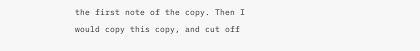the first note of the copy. Then I would copy this copy, and cut off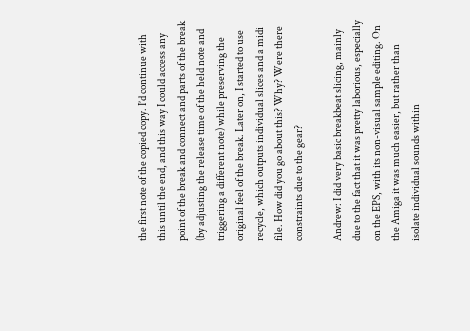the first note of the copied copy. I’d continue with this until the end, and this way I could access any point of the break and connect and parts of the break (by adjusting the release time of the held note and triggering a different note) while preserving the original feel of the break. Later on, I started to use recycle, which outputs individual slices and a midi file. How did you go about this? Why? Were there constraints due to the gear?

Andrew: I did very basic breakbeat slicing, mainly due to the fact that it was pretty laborious, especially on the EPS, with its non-visual sample editing. On the Amiga it was much easier, but rather than isolate individual sounds within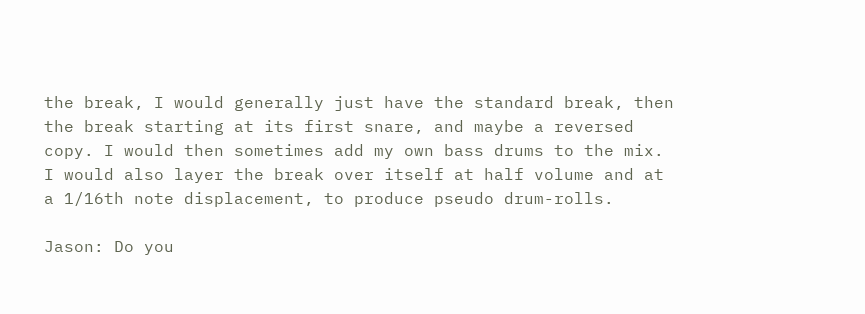the break, I would generally just have the standard break, then the break starting at its first snare, and maybe a reversed copy. I would then sometimes add my own bass drums to the mix. I would also layer the break over itself at half volume and at a 1/16th note displacement, to produce pseudo drum-rolls.

Jason: Do you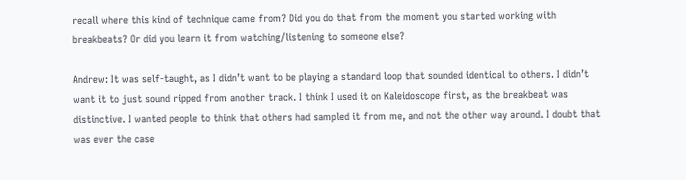recall where this kind of technique came from? Did you do that from the moment you started working with breakbeats? Or did you learn it from watching/listening to someone else?

Andrew: It was self-taught, as I didn’t want to be playing a standard loop that sounded identical to others. I didn’t want it to just sound ripped from another track. I think I used it on Kaleidoscope first, as the breakbeat was distinctive. I wanted people to think that others had sampled it from me, and not the other way around. I doubt that was ever the case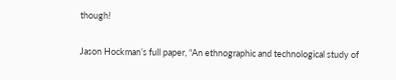though!

Jason Hockman’s full paper, “An ethnographic and technological study of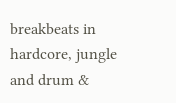breakbeats in hardcore, jungle and drum &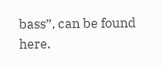bass”, can be found here.